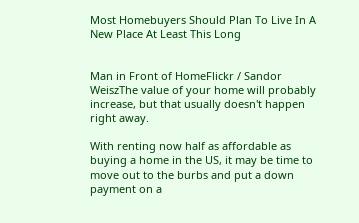Most Homebuyers Should Plan To Live In A New Place At Least This Long


Man in Front of HomeFlickr / Sandor WeiszThe value of your home will probably increase, but that usually doesn't happen right away.

With renting now half as affordable as buying a home in the US, it may be time to move out to the burbs and put a down payment on a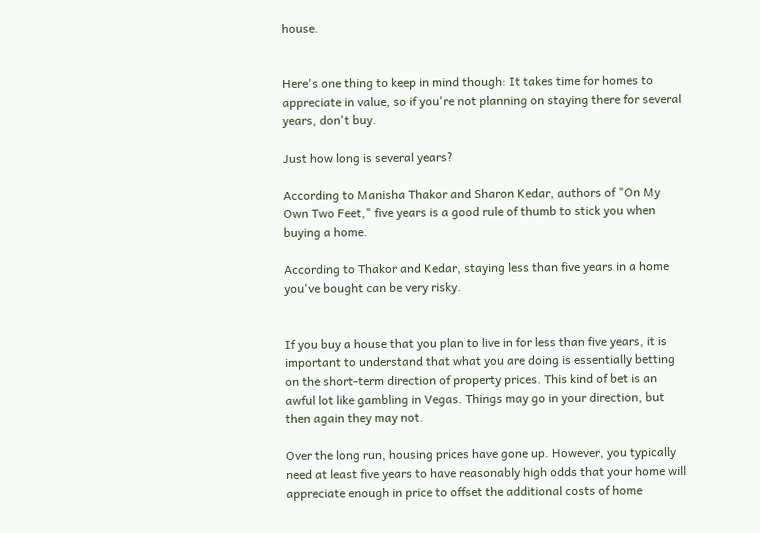house.


Here's one thing to keep in mind though: It takes time for homes to appreciate in value, so if you're not planning on staying there for several years, don't buy.

Just how long is several years?

According to Manisha Thakor and Sharon Kedar, authors of "On My Own Two Feet," five years is a good rule of thumb to stick you when buying a home.

According to Thakor and Kedar, staying less than five years in a home you've bought can be very risky.


If you buy a house that you plan to live in for less than five years, it is important to understand that what you are doing is essentially betting on the short-term direction of property prices. This kind of bet is an awful lot like gambling in Vegas. Things may go in your direction, but then again they may not.

Over the long run, housing prices have gone up. However, you typically need at least five years to have reasonably high odds that your home will appreciate enough in price to offset the additional costs of home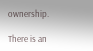ownership.

There is an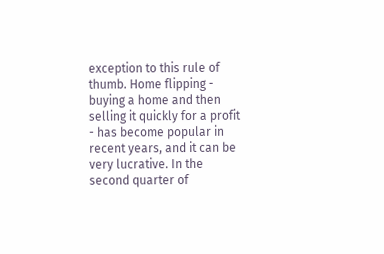exception to this rule of thumb. Home flipping - buying a home and then selling it quickly for a profit - has become popular in recent years, and it can be very lucrative. In the second quarter of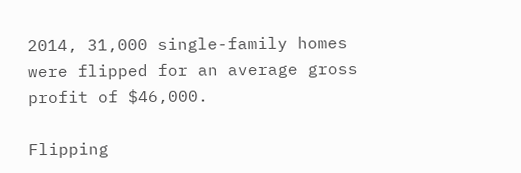2014, 31,000 single-family homes were flipped for an average gross profit of $46,000.

Flipping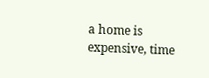a home is expensive, time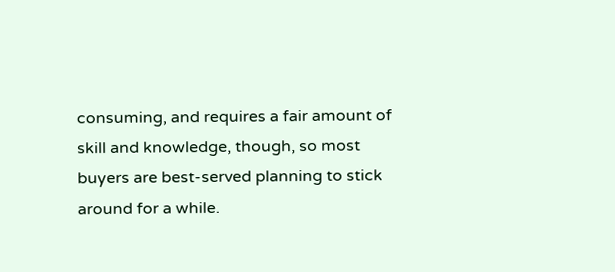consuming, and requires a fair amount of skill and knowledge, though, so most buyers are best-served planning to stick around for a while.